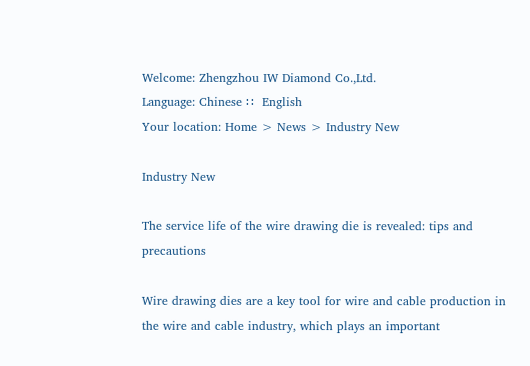Welcome: Zhengzhou IW Diamond Co.,Ltd.
Language: Chinese ∷  English
Your location: Home > News > Industry New

Industry New

The service life of the wire drawing die is revealed: tips and precautions

Wire drawing dies are a key tool for wire and cable production in the wire and cable industry, which plays an important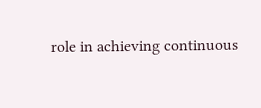role in achieving continuous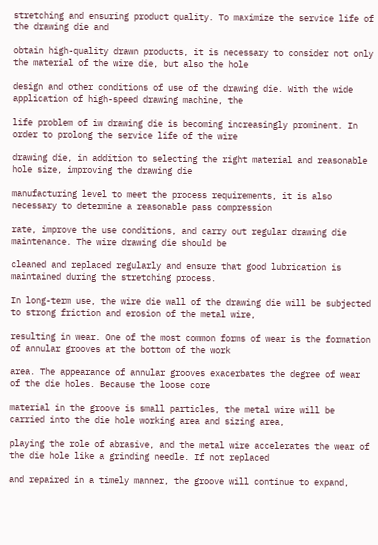stretching and ensuring product quality. To maximize the service life of the drawing die and

obtain high-quality drawn products, it is necessary to consider not only the material of the wire die, but also the hole

design and other conditions of use of the drawing die. With the wide application of high-speed drawing machine, the

life problem of iw drawing die is becoming increasingly prominent. In order to prolong the service life of the wire

drawing die, in addition to selecting the right material and reasonable hole size, improving the drawing die

manufacturing level to meet the process requirements, it is also necessary to determine a reasonable pass compression

rate, improve the use conditions, and carry out regular drawing die maintenance. The wire drawing die should be

cleaned and replaced regularly and ensure that good lubrication is maintained during the stretching process.

In long-term use, the wire die wall of the drawing die will be subjected to strong friction and erosion of the metal wire,

resulting in wear. One of the most common forms of wear is the formation of annular grooves at the bottom of the work

area. The appearance of annular grooves exacerbates the degree of wear of the die holes. Because the loose core

material in the groove is small particles, the metal wire will be carried into the die hole working area and sizing area,

playing the role of abrasive, and the metal wire accelerates the wear of the die hole like a grinding needle. If not replaced

and repaired in a timely manner, the groove will continue to expand,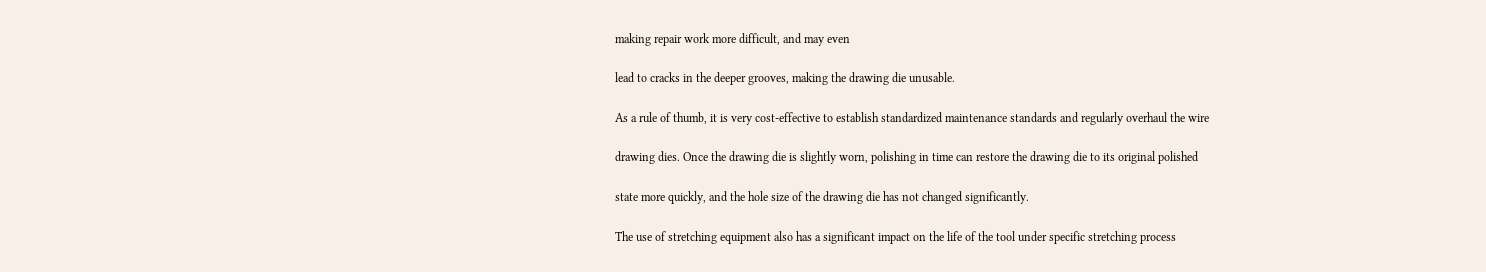making repair work more difficult, and may even

lead to cracks in the deeper grooves, making the drawing die unusable.

As a rule of thumb, it is very cost-effective to establish standardized maintenance standards and regularly overhaul the wire

drawing dies. Once the drawing die is slightly worn, polishing in time can restore the drawing die to its original polished

state more quickly, and the hole size of the drawing die has not changed significantly.

The use of stretching equipment also has a significant impact on the life of the tool under specific stretching process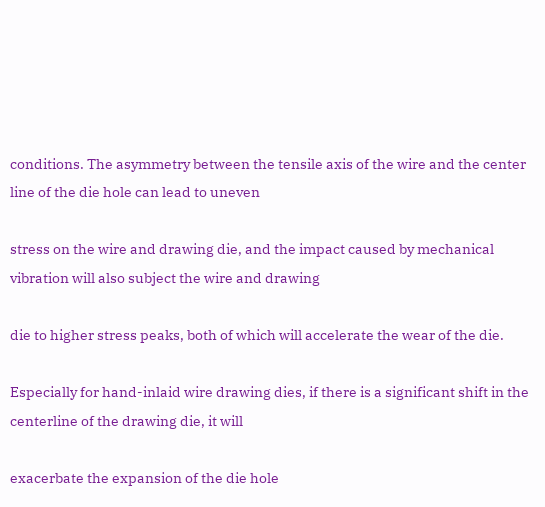conditions. The asymmetry between the tensile axis of the wire and the center line of the die hole can lead to uneven

stress on the wire and drawing die, and the impact caused by mechanical vibration will also subject the wire and drawing

die to higher stress peaks, both of which will accelerate the wear of the die.

Especially for hand-inlaid wire drawing dies, if there is a significant shift in the centerline of the drawing die, it will

exacerbate the expansion of the die hole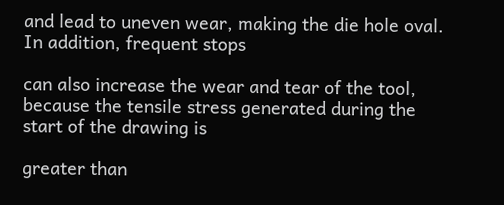and lead to uneven wear, making the die hole oval. In addition, frequent stops

can also increase the wear and tear of the tool, because the tensile stress generated during the start of the drawing is

greater than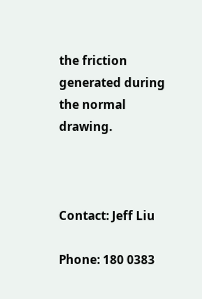the friction generated during the normal drawing.



Contact: Jeff Liu

Phone: 180 0383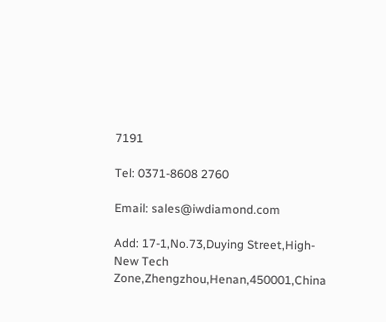7191

Tel: 0371-8608 2760

Email: sales@iwdiamond.com

Add: 17-1,No.73,Duying Street,High-New Tech Zone,Zhengzhou,Henan,450001,China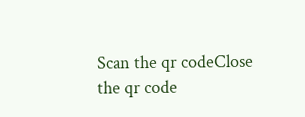Scan the qr codeClose
the qr code